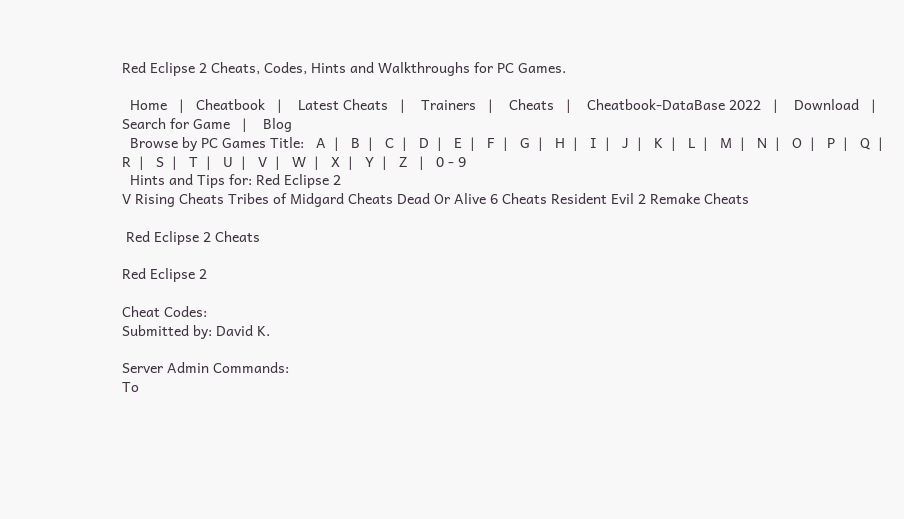Red Eclipse 2 Cheats, Codes, Hints and Walkthroughs for PC Games.

  Home   |   Cheatbook   |    Latest Cheats   |    Trainers   |    Cheats   |    Cheatbook-DataBase 2022   |    Download   |    Search for Game   |    Blog
  Browse by PC Games Title:   A  |   B  |   C  |   D  |   E  |   F  |   G  |   H  |   I  |   J  |   K  |   L  |   M  |   N  |   O  |   P  |   Q  |   R  |   S  |   T  |   U  |   V  |   W  |   X  |   Y  |   Z   |   0 - 9
  Hints and Tips for: Red Eclipse 2
V Rising Cheats Tribes of Midgard Cheats Dead Or Alive 6 Cheats Resident Evil 2 Remake Cheats

 Red Eclipse 2 Cheats

Red Eclipse 2

Cheat Codes:
Submitted by: David K.

Server Admin Commands:
To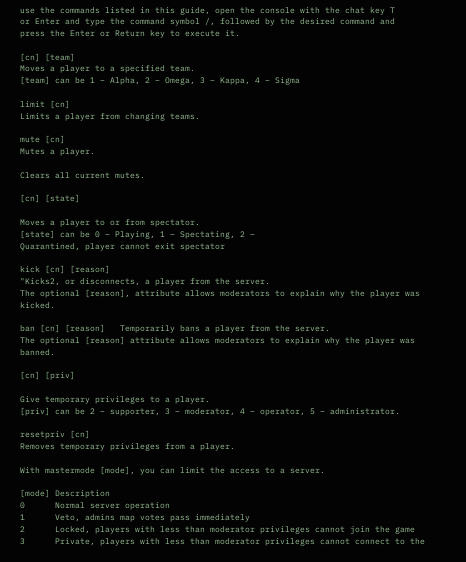use the commands listed in this guide, open the console with the chat key T
or Enter and type the command symbol /, followed by the desired command and
press the Enter or Return key to execute it.

[cn] [team]
Moves a player to a specified team.
[team] can be 1 – Alpha, 2 – Omega, 3 – Kappa, 4 – Sigma

limit [cn]
Limits a player from changing teams.

mute [cn]
Mutes a player.

Clears all current mutes.

[cn] [state]

Moves a player to or from spectator.
[state] can be 0 – Playing, 1 – Spectating, 2 –
Quarantined, player cannot exit spectator

kick [cn] [reason]
"Kicks2, or disconnects, a player from the server.
The optional [reason], attribute allows moderators to explain why the player was kicked.

ban [cn] [reason]   Temporarily bans a player from the server.
The optional [reason] attribute allows moderators to explain why the player was banned.

[cn] [priv]

Give temporary privileges to a player.
[priv] can be 2 – supporter, 3 – moderator, 4 – operator, 5 – administrator.

resetpriv [cn]
Removes temporary privileges from a player.

With mastermode [mode], you can limit the access to a server.

[mode] Description
0      Normal server operation
1      Veto, admins map votes pass immediately
2      Locked, players with less than moderator privileges cannot join the game
3      Private, players with less than moderator privileges cannot connect to the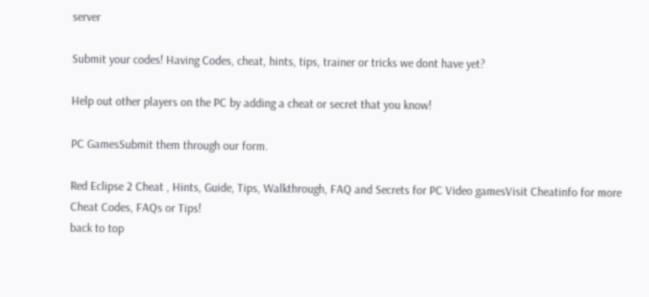server

Submit your codes! Having Codes, cheat, hints, tips, trainer or tricks we dont have yet?

Help out other players on the PC by adding a cheat or secret that you know!

PC GamesSubmit them through our form.

Red Eclipse 2 Cheat , Hints, Guide, Tips, Walkthrough, FAQ and Secrets for PC Video gamesVisit Cheatinfo for more Cheat Codes, FAQs or Tips!
back to top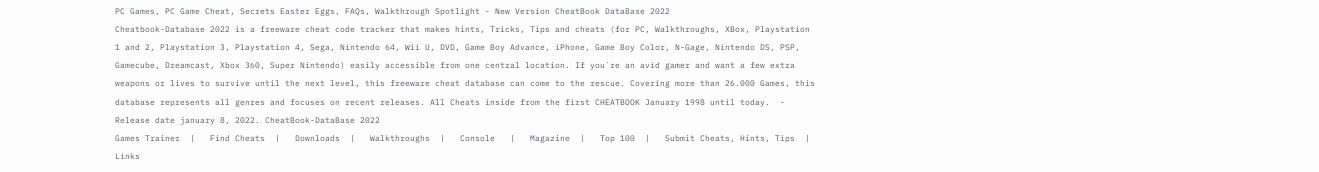PC Games, PC Game Cheat, Secrets Easter Eggs, FAQs, Walkthrough Spotlight - New Version CheatBook DataBase 2022
Cheatbook-Database 2022 is a freeware cheat code tracker that makes hints, Tricks, Tips and cheats (for PC, Walkthroughs, XBox, Playstation 1 and 2, Playstation 3, Playstation 4, Sega, Nintendo 64, Wii U, DVD, Game Boy Advance, iPhone, Game Boy Color, N-Gage, Nintendo DS, PSP, Gamecube, Dreamcast, Xbox 360, Super Nintendo) easily accessible from one central location. If you´re an avid gamer and want a few extra weapons or lives to survive until the next level, this freeware cheat database can come to the rescue. Covering more than 26.000 Games, this database represents all genres and focuses on recent releases. All Cheats inside from the first CHEATBOOK January 1998 until today.  - Release date january 8, 2022. CheatBook-DataBase 2022
Games Trainer  |   Find Cheats  |   Downloads  |   Walkthroughs  |   Console   |   Magazine  |   Top 100  |   Submit Cheats, Hints, Tips  |   Links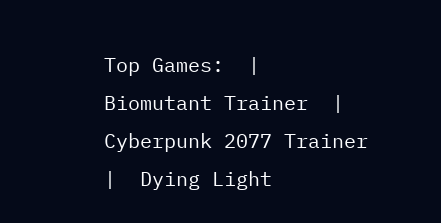Top Games:  |  Biomutant Trainer  |  Cyberpunk 2077 Trainer  |  Dying Light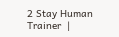2 Stay Human Trainer  |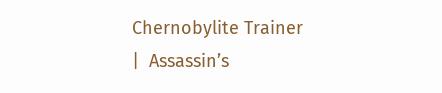Chernobylite Trainer  |  Assassin’s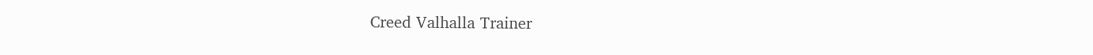Creed Valhalla Trainer